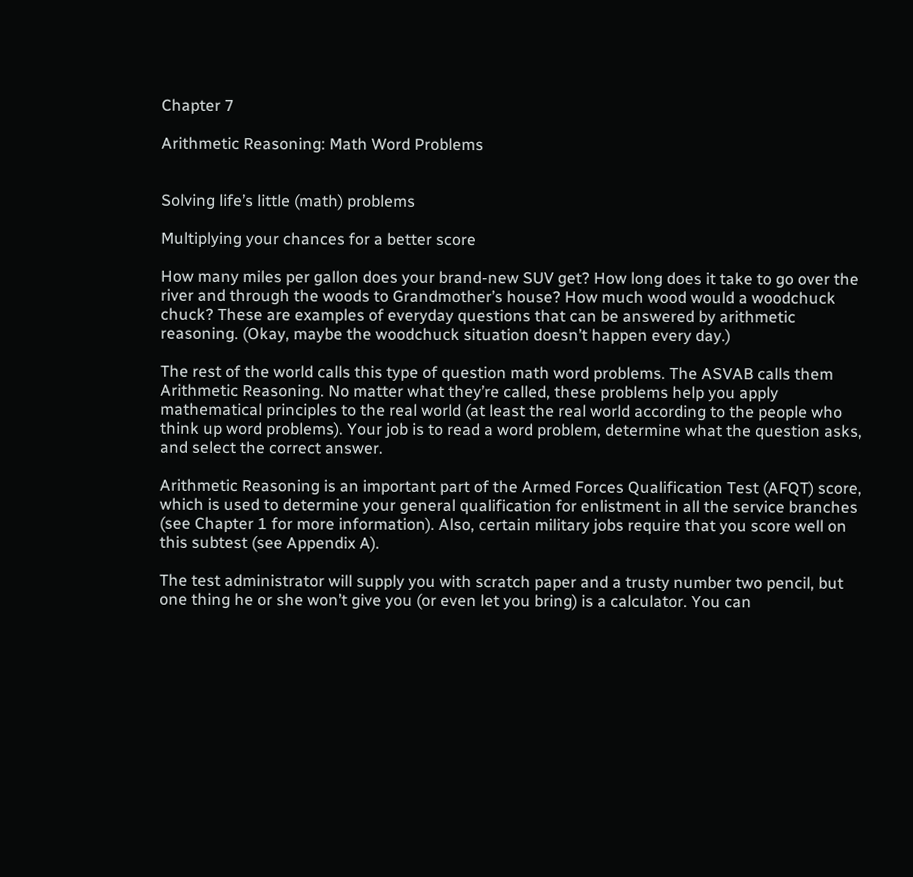Chapter 7

Arithmetic Reasoning: Math Word Problems


Solving life’s little (math) problems

Multiplying your chances for a better score

How many miles per gallon does your brand-new SUV get? How long does it take to go over the river and through the woods to Grandmother’s house? How much wood would a woodchuck chuck? These are examples of everyday questions that can be answered by arithmetic reasoning. (Okay, maybe the woodchuck situation doesn’t happen every day.)

The rest of the world calls this type of question math word problems. The ASVAB calls them Arithmetic Reasoning. No matter what they’re called, these problems help you apply mathematical principles to the real world (at least the real world according to the people who think up word problems). Your job is to read a word problem, determine what the question asks, and select the correct answer.

Arithmetic Reasoning is an important part of the Armed Forces Qualification Test (AFQT) score, which is used to determine your general qualification for enlistment in all the service branches (see Chapter 1 for more information). Also, certain military jobs require that you score well on this subtest (see Appendix A).

The test administrator will supply you with scratch paper and a trusty number two pencil, but one thing he or she won’t give you (or even let you bring) is a calculator. You can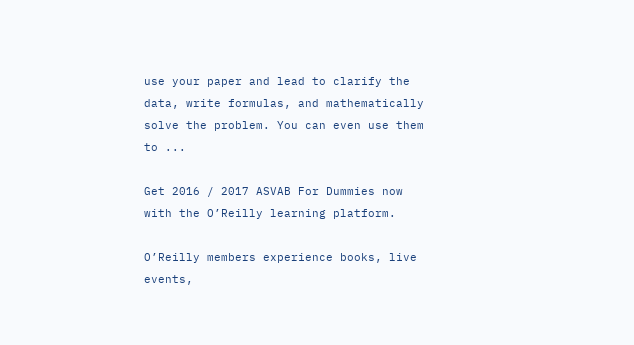use your paper and lead to clarify the data, write formulas, and mathematically solve the problem. You can even use them to ...

Get 2016 / 2017 ASVAB For Dummies now with the O’Reilly learning platform.

O’Reilly members experience books, live events,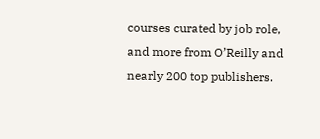courses curated by job role, and more from O’Reilly and nearly 200 top publishers.